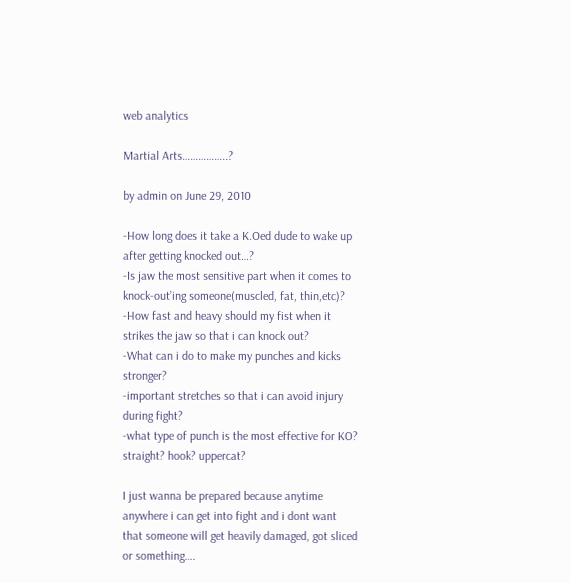web analytics

Martial Arts……………..?

by admin on June 29, 2010

-How long does it take a K.Oed dude to wake up after getting knocked out…?
-Is jaw the most sensitive part when it comes to knock-out’ing someone(muscled, fat, thin,etc)?
-How fast and heavy should my fist when it strikes the jaw so that i can knock out?
-What can i do to make my punches and kicks stronger?
-important stretches so that i can avoid injury during fight?
-what type of punch is the most effective for KO? straight? hook? uppercat?

I just wanna be prepared because anytime anywhere i can get into fight and i dont want
that someone will get heavily damaged, got sliced or something….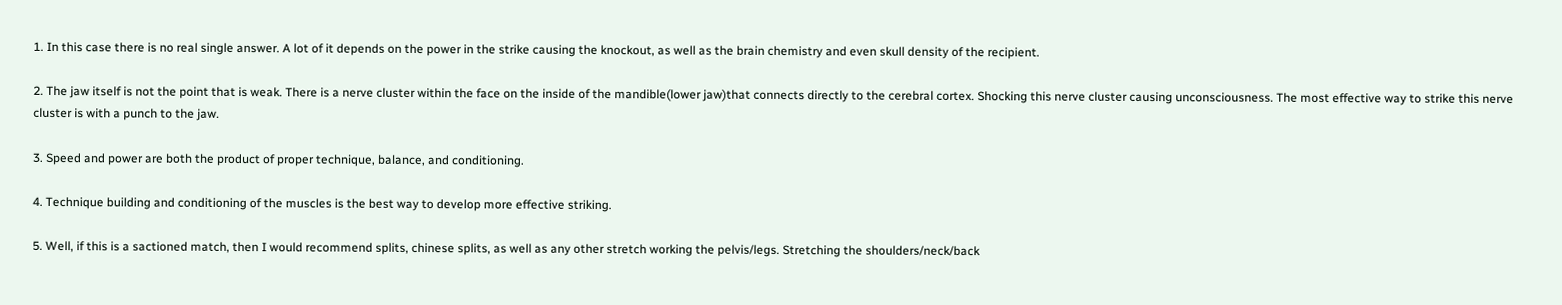1. In this case there is no real single answer. A lot of it depends on the power in the strike causing the knockout, as well as the brain chemistry and even skull density of the recipient.

2. The jaw itself is not the point that is weak. There is a nerve cluster within the face on the inside of the mandible(lower jaw)that connects directly to the cerebral cortex. Shocking this nerve cluster causing unconsciousness. The most effective way to strike this nerve cluster is with a punch to the jaw.

3. Speed and power are both the product of proper technique, balance, and conditioning.

4. Technique building and conditioning of the muscles is the best way to develop more effective striking.

5. Well, if this is a sactioned match, then I would recommend splits, chinese splits, as well as any other stretch working the pelvis/legs. Stretching the shoulders/neck/back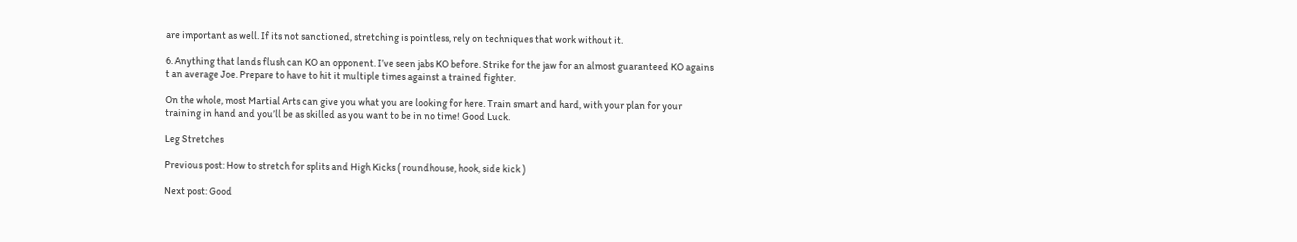are important as well. If its not sanctioned, stretching is pointless, rely on techniques that work without it.

6. Anything that lands flush can KO an opponent. I’ve seen jabs KO before. Strike for the jaw for an almost guaranteed KO agains t an average Joe. Prepare to have to hit it multiple times against a trained fighter.

On the whole, most Martial Arts can give you what you are looking for here. Train smart and hard, with your plan for your training in hand and you’ll be as skilled as you want to be in no time! Good Luck.

Leg Stretches

Previous post: How to stretch for splits and High Kicks ( roundhouse, hook, side kick )

Next post: Good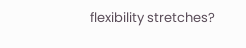flexibility stretches?